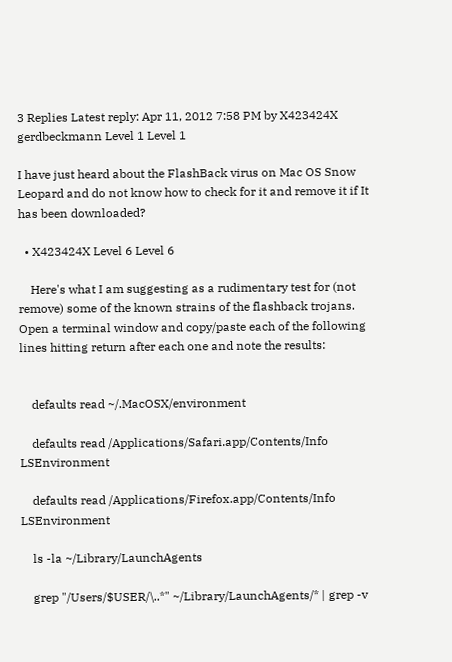3 Replies Latest reply: Apr 11, 2012 7:58 PM by X423424X
gerdbeckmann Level 1 Level 1

I have just heard about the FlashBack virus on Mac OS Snow Leopard and do not know how to check for it and remove it if It has been downloaded?

  • X423424X Level 6 Level 6

    Here's what I am suggesting as a rudimentary test for (not remove) some of the known strains of the flashback trojans.  Open a terminal window and copy/paste each of the following lines hitting return after each one and note the results:


    defaults read ~/.MacOSX/environment

    defaults read /Applications/Safari.app/Contents/Info LSEnvironment

    defaults read /Applications/Firefox.app/Contents/Info LSEnvironment

    ls -la ~/Library/LaunchAgents

    grep "/Users/$USER/\..*" ~/Library/LaunchAgents/* | grep -v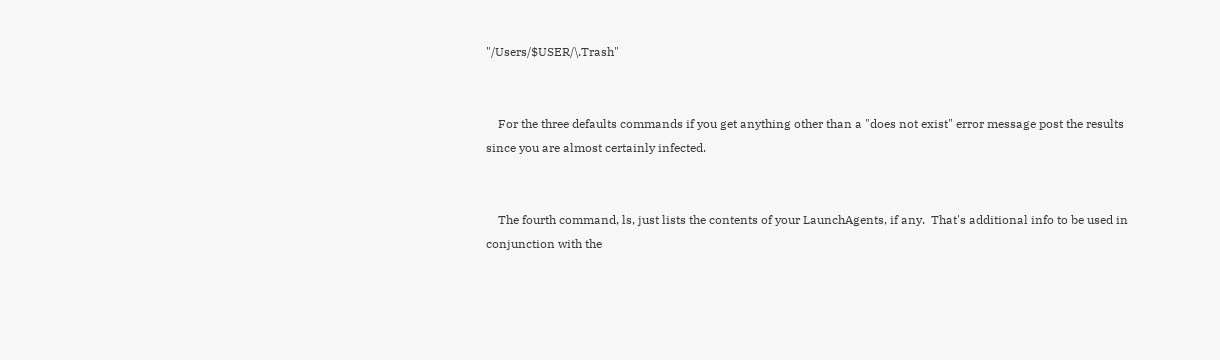"/Users/$USER/\.Trash"


    For the three defaults commands if you get anything other than a "does not exist" error message post the results since you are almost certainly infected.


    The fourth command, ls, just lists the contents of your LaunchAgents, if any.  That's additional info to be used in conjunction with the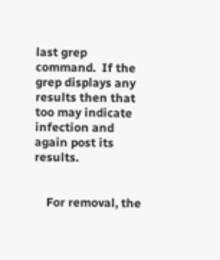last grep command.  If the grep displays any results then that too may indicate infection and again post its results.


    For removal, the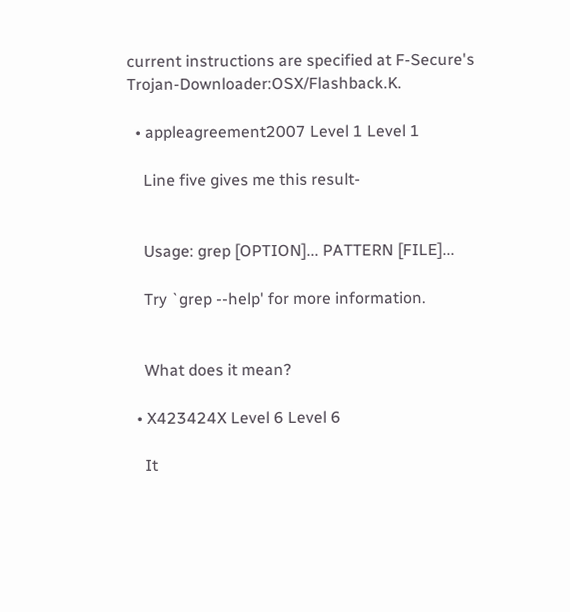current instructions are specified at F-Secure's Trojan-Downloader:OSX/Flashback.K.

  • appleagreement2007 Level 1 Level 1

    Line five gives me this result-


    Usage: grep [OPTION]... PATTERN [FILE]...

    Try `grep --help' for more information.


    What does it mean?

  • X423424X Level 6 Level 6

    It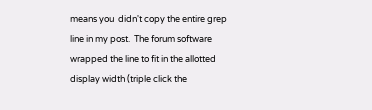means you  didn't copy the entire grep line in my post.  The forum software wrapped the line to fit in the allotted display width (triple click the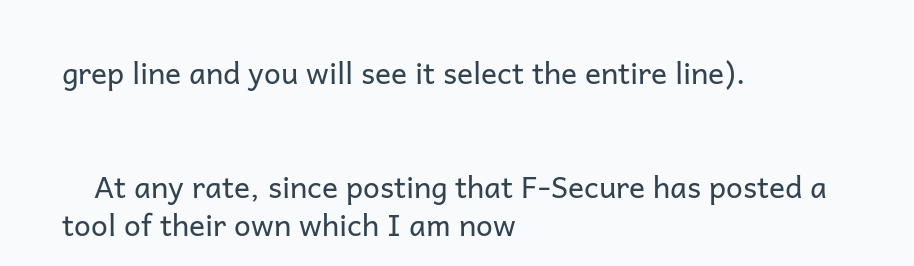grep line and you will see it select the entire line).


    At any rate, since posting that F-Secure has posted a tool of their own which I am now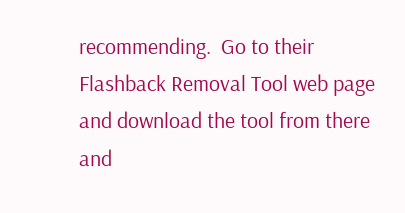recommending.  Go to their Flashback Removal Tool web page and download the tool from there and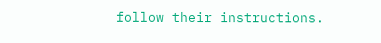follow their instructions.